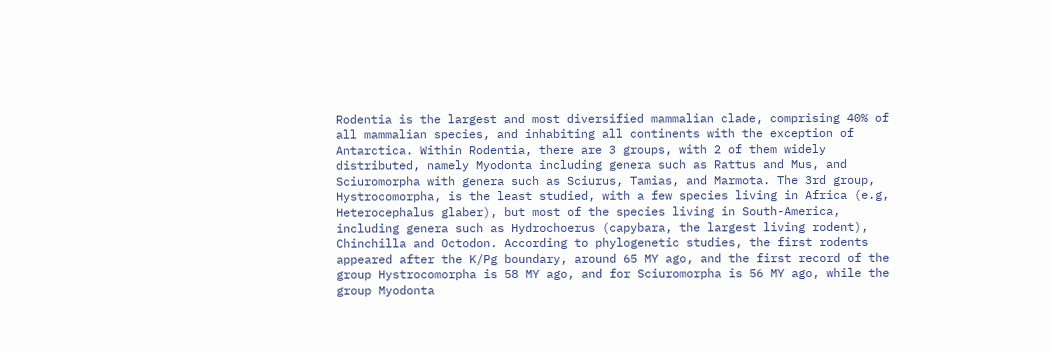Rodentia is the largest and most diversified mammalian clade, comprising 40% of all mammalian species, and inhabiting all continents with the exception of Antarctica. Within Rodentia, there are 3 groups, with 2 of them widely distributed, namely Myodonta including genera such as Rattus and Mus, and Sciuromorpha with genera such as Sciurus, Tamias, and Marmota. The 3rd group, Hystrocomorpha, is the least studied, with a few species living in Africa (e.g, Heterocephalus glaber), but most of the species living in South-America, including genera such as Hydrochoerus (capybara, the largest living rodent), Chinchilla and Octodon. According to phylogenetic studies, the first rodents appeared after the K/Pg boundary, around 65 MY ago, and the first record of the group Hystrocomorpha is 58 MY ago, and for Sciuromorpha is 56 MY ago, while the group Myodonta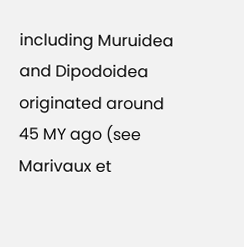including Muruidea and Dipodoidea originated around 45 MY ago (see Marivaux et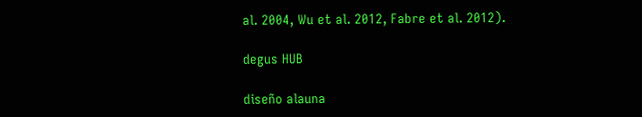al. 2004, Wu et al. 2012, Fabre et al. 2012).

degus HUB

diseño alauna